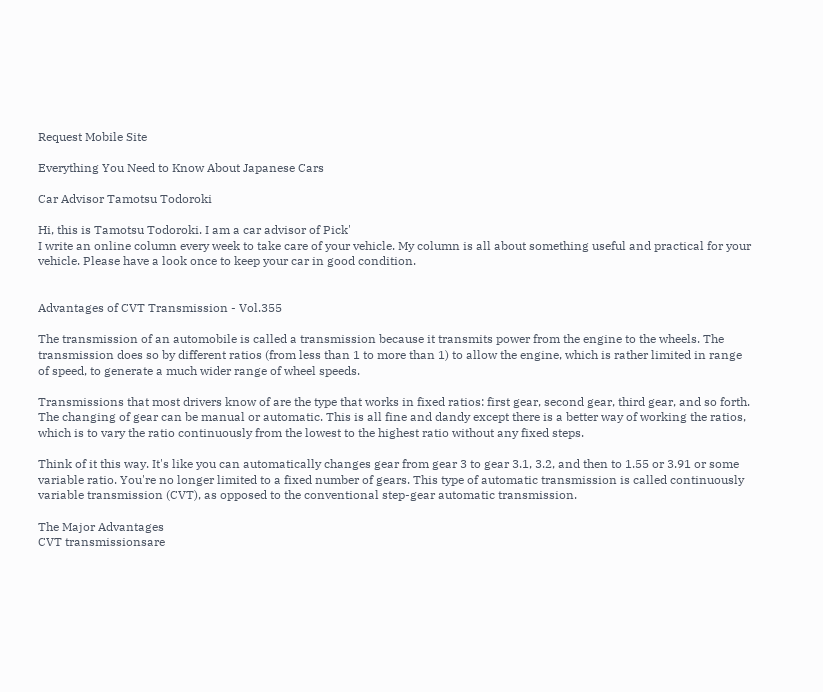Request Mobile Site

Everything You Need to Know About Japanese Cars

Car Advisor Tamotsu Todoroki

Hi, this is Tamotsu Todoroki. I am a car advisor of Pick'
I write an online column every week to take care of your vehicle. My column is all about something useful and practical for your vehicle. Please have a look once to keep your car in good condition.


Advantages of CVT Transmission - Vol.355

The transmission of an automobile is called a transmission because it transmits power from the engine to the wheels. The transmission does so by different ratios (from less than 1 to more than 1) to allow the engine, which is rather limited in range of speed, to generate a much wider range of wheel speeds.

Transmissions that most drivers know of are the type that works in fixed ratios: first gear, second gear, third gear, and so forth. The changing of gear can be manual or automatic. This is all fine and dandy except there is a better way of working the ratios, which is to vary the ratio continuously from the lowest to the highest ratio without any fixed steps.

Think of it this way. It's like you can automatically changes gear from gear 3 to gear 3.1, 3.2, and then to 1.55 or 3.91 or some variable ratio. You're no longer limited to a fixed number of gears. This type of automatic transmission is called continuously variable transmission (CVT), as opposed to the conventional step-gear automatic transmission.

The Major Advantages
CVT transmissionsare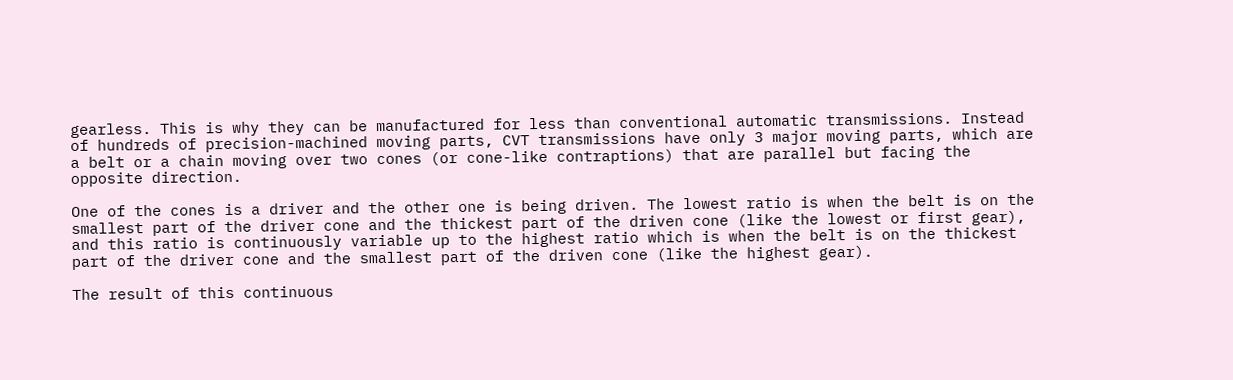gearless. This is why they can be manufactured for less than conventional automatic transmissions. Instead of hundreds of precision-machined moving parts, CVT transmissions have only 3 major moving parts, which are a belt or a chain moving over two cones (or cone-like contraptions) that are parallel but facing the opposite direction.

One of the cones is a driver and the other one is being driven. The lowest ratio is when the belt is on the smallest part of the driver cone and the thickest part of the driven cone (like the lowest or first gear), and this ratio is continuously variable up to the highest ratio which is when the belt is on the thickest part of the driver cone and the smallest part of the driven cone (like the highest gear).

The result of this continuous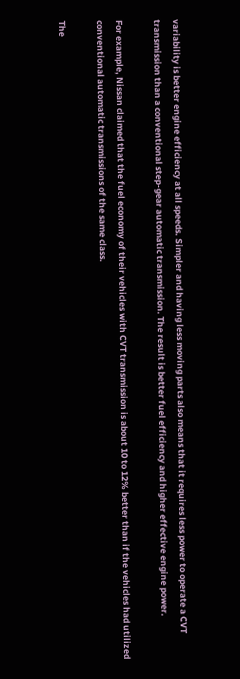variability is better engine efficiency at all speeds. Simpler and having less moving parts also means that it requires less power to operate a CVT transmission than a conventional step-gear automatic transmission. The result is better fuel efficiency and higher effective engine power.

For example, Nissan claimed that the fuel economy of their vehicles with CVT transmission is about 10 to 12% better than if the vehicles had utilized conventional automatic transmissions of the same class.

The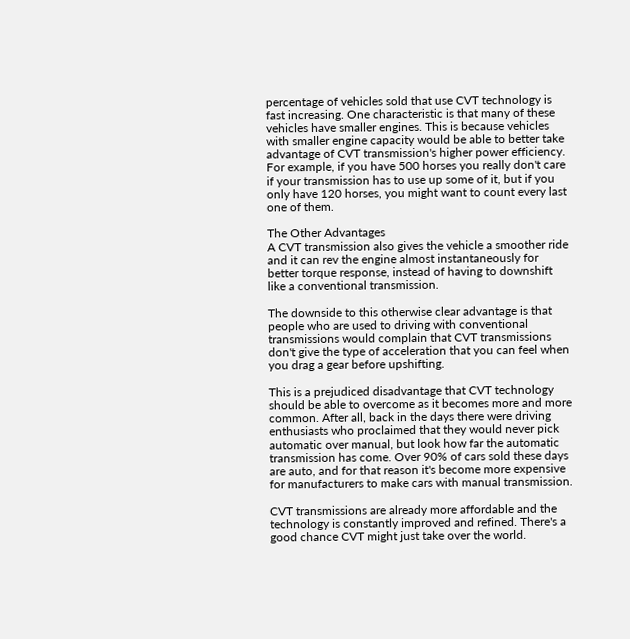percentage of vehicles sold that use CVT technology is fast increasing. One characteristic is that many of these vehicles have smaller engines. This is because vehicles with smaller engine capacity would be able to better take advantage of CVT transmission's higher power efficiency. For example, if you have 500 horses you really don't care if your transmission has to use up some of it, but if you only have 120 horses, you might want to count every last one of them.

The Other Advantages
A CVT transmission also gives the vehicle a smoother ride and it can rev the engine almost instantaneously for better torque response, instead of having to downshift like a conventional transmission.

The downside to this otherwise clear advantage is that people who are used to driving with conventional transmissions would complain that CVT transmissions don't give the type of acceleration that you can feel when you drag a gear before upshifting.

This is a prejudiced disadvantage that CVT technology should be able to overcome as it becomes more and more common. After all, back in the days there were driving enthusiasts who proclaimed that they would never pick automatic over manual, but look how far the automatic transmission has come. Over 90% of cars sold these days are auto, and for that reason it's become more expensive for manufacturers to make cars with manual transmission.

CVT transmissions are already more affordable and the technology is constantly improved and refined. There's a good chance CVT might just take over the world.